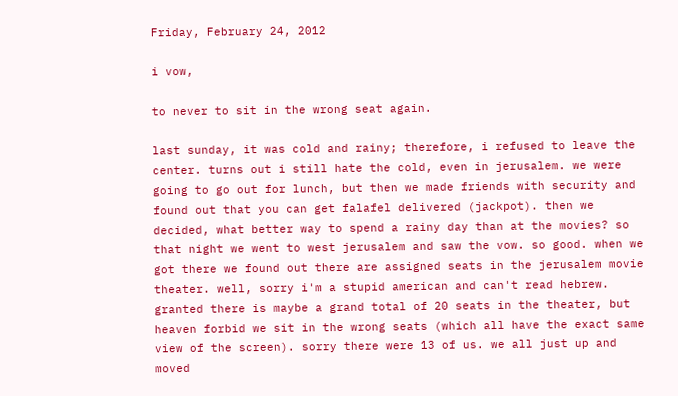Friday, February 24, 2012

i vow,

to never to sit in the wrong seat again.

last sunday, it was cold and rainy; therefore, i refused to leave the center. turns out i still hate the cold, even in jerusalem. we were going to go out for lunch, but then we made friends with security and found out that you can get falafel delivered (jackpot). then we decided, what better way to spend a rainy day than at the movies? so that night we went to west jerusalem and saw the vow. so good. when we got there we found out there are assigned seats in the jerusalem movie theater. well, sorry i'm a stupid american and can't read hebrew. granted there is maybe a grand total of 20 seats in the theater, but heaven forbid we sit in the wrong seats (which all have the exact same view of the screen). sorry there were 13 of us. we all just up and moved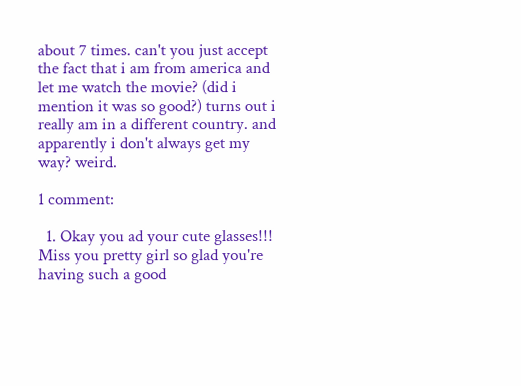about 7 times. can't you just accept the fact that i am from america and let me watch the movie? (did i mention it was so good?) turns out i really am in a different country. and apparently i don't always get my way? weird.

1 comment:

  1. Okay you ad your cute glasses!!! Miss you pretty girl so glad you're having such a good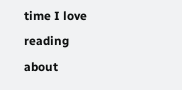time I love reading about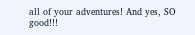all of your adventures! And yes, SO good!!!